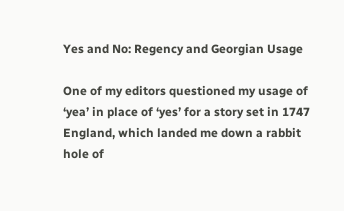Yes and No: Regency and Georgian Usage

One of my editors questioned my usage of ‘yea’ in place of ‘yes’ for a story set in 1747 England, which landed me down a rabbit hole of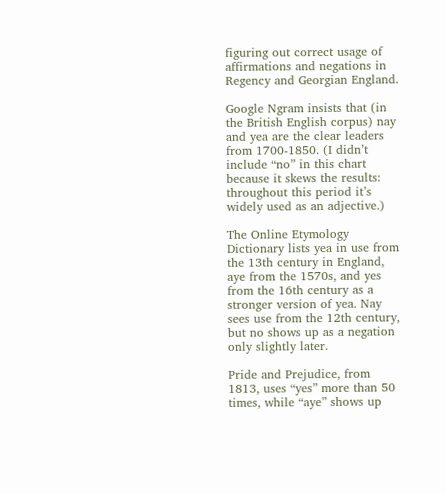figuring out correct usage of affirmations and negations in Regency and Georgian England.

Google Ngram insists that (in the British English corpus) nay and yea are the clear leaders from 1700-1850. (I didn’t include “no” in this chart because it skews the results: throughout this period it’s widely used as an adjective.)

The Online Etymology Dictionary lists yea in use from the 13th century in England, aye from the 1570s, and yes from the 16th century as a stronger version of yea. Nay sees use from the 12th century, but no shows up as a negation only slightly later.

Pride and Prejudice, from 1813, uses “yes” more than 50 times, while “aye” shows up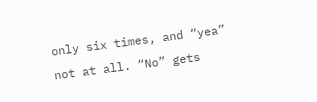only six times, and “yea” not at all. “No” gets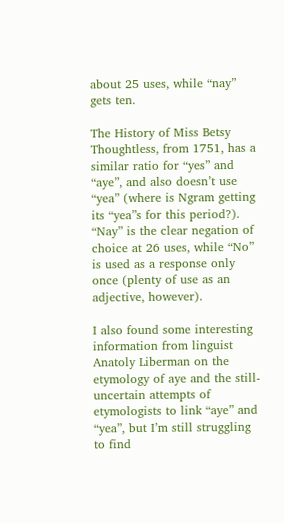about 25 uses, while “nay” gets ten.

The History of Miss Betsy Thoughtless, from 1751, has a similar ratio for “yes” and “aye”, and also doesn’t use “yea” (where is Ngram getting its “yea”s for this period?). “Nay” is the clear negation of choice at 26 uses, while “No” is used as a response only once (plenty of use as an adjective, however).

I also found some interesting information from linguist Anatoly Liberman on the etymology of aye and the still-uncertain attempts of etymologists to link “aye” and “yea”, but I’m still struggling to find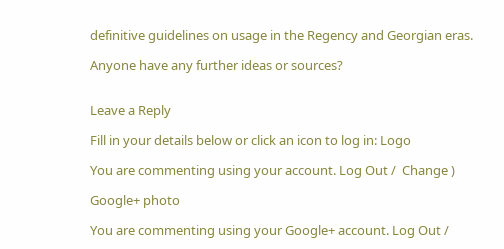definitive guidelines on usage in the Regency and Georgian eras.

Anyone have any further ideas or sources?


Leave a Reply

Fill in your details below or click an icon to log in: Logo

You are commenting using your account. Log Out /  Change )

Google+ photo

You are commenting using your Google+ account. Log Out /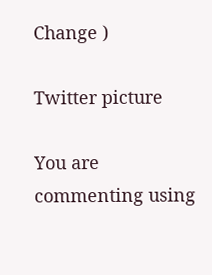Change )

Twitter picture

You are commenting using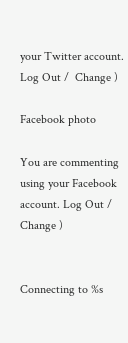your Twitter account. Log Out /  Change )

Facebook photo

You are commenting using your Facebook account. Log Out /  Change )


Connecting to %s